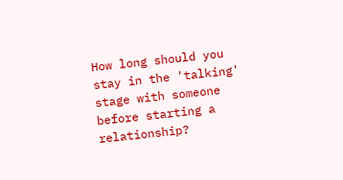How long should you stay in the 'talking' stage with someone before starting a relationship?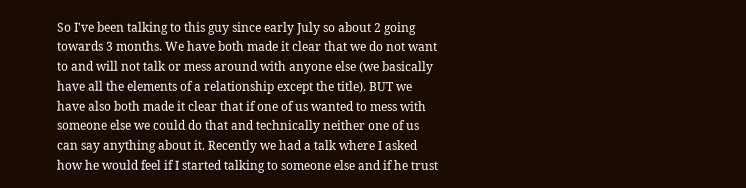So I've been talking to this guy since early July so about 2 going towards 3 months. We have both made it clear that we do not want to and will not talk or mess around with anyone else (we basically have all the elements of a relationship except the title). BUT we have also both made it clear that if one of us wanted to mess with someone else we could do that and technically neither one of us can say anything about it. Recently we had a talk where I asked how he would feel if I started talking to someone else and if he trust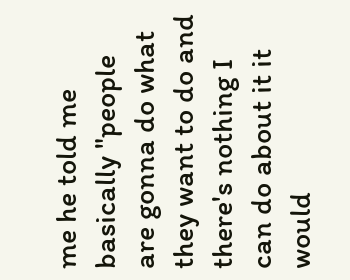me he told me basically "people are gonna do what they want to do and there's nothing I can do about it it would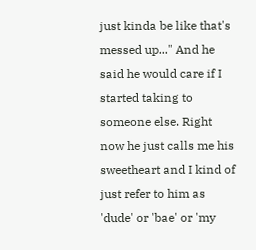just kinda be like that's messed up..." And he said he would care if I started taking to someone else. Right now he just calls me his sweetheart and I kind of just refer to him as 'dude' or 'bae' or 'my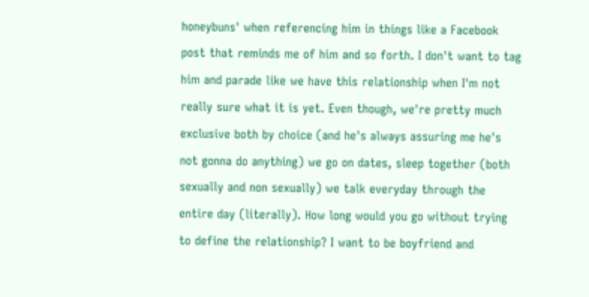honeybuns' when referencing him in things like a Facebook post that reminds me of him and so forth. I don't want to tag him and parade like we have this relationship when I'm not really sure what it is yet. Even though, we're pretty much exclusive both by choice (and he's always assuring me he's not gonna do anything) we go on dates, sleep together (both sexually and non sexually) we talk everyday through the entire day (literally). How long would you go without trying to define the relationship? I want to be boyfriend and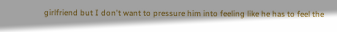girlfriend but I don't want to pressure him into feeling like he has to feel the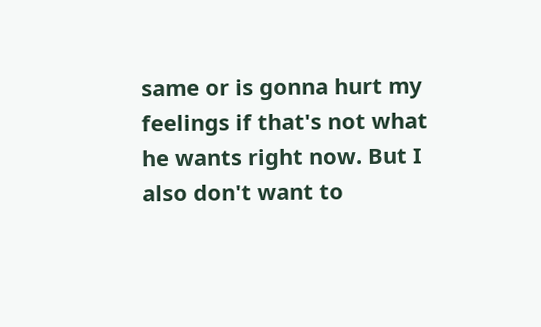same or is gonna hurt my feelings if that's not what he wants right now. But I also don't want to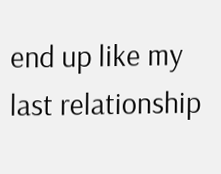end up like my last relationship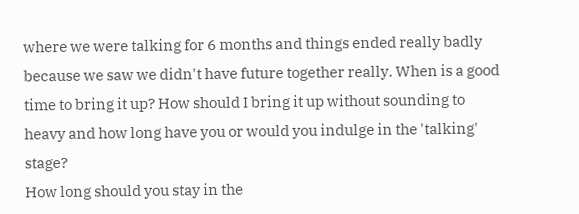where we were talking for 6 months and things ended really badly because we saw we didn't have future together really. When is a good time to bring it up? How should I bring it up without sounding to heavy and how long have you or would you indulge in the 'talking' stage?
How long should you stay in the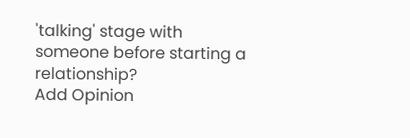'talking' stage with someone before starting a relationship?
Add Opinion